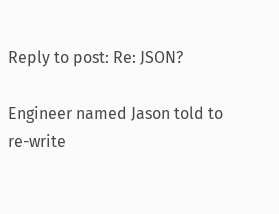Reply to post: Re: JSON?

Engineer named Jason told to re-write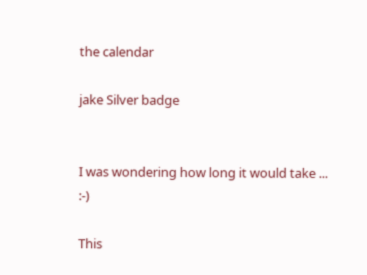the calendar

jake Silver badge


I was wondering how long it would take ... :-)

This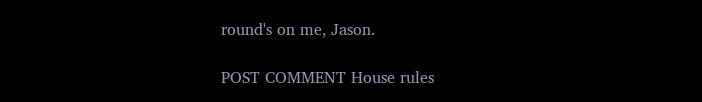round's on me, Jason.

POST COMMENT House rules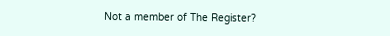Not a member of The Register?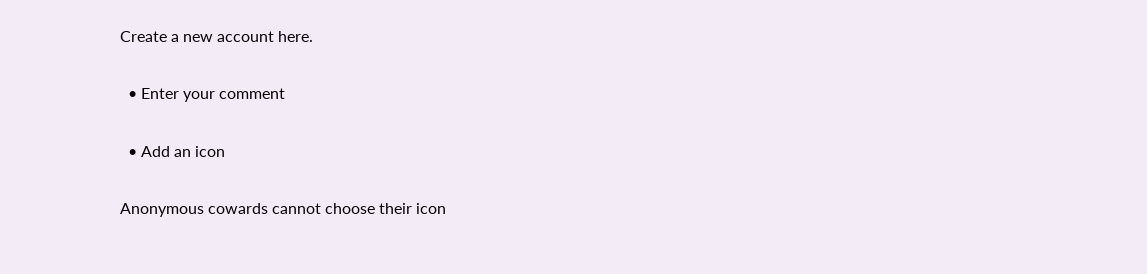Create a new account here.

  • Enter your comment

  • Add an icon

Anonymous cowards cannot choose their icon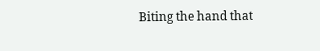Biting the hand that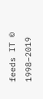feeds IT © 1998–2019